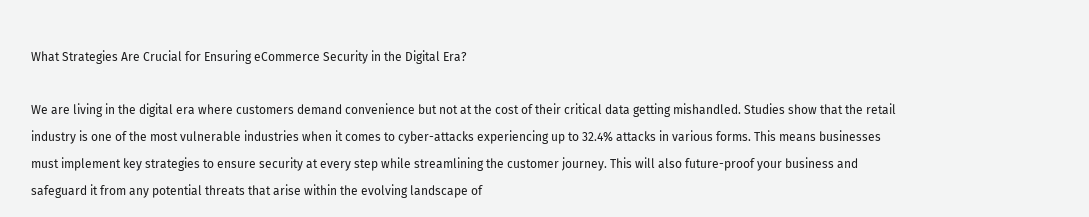What Strategies Are Crucial for Ensuring eCommerce Security in the Digital Era?

We are living in the digital era where customers demand convenience but not at the cost of their critical data getting mishandled. Studies show that the retail industry is one of the most vulnerable industries when it comes to cyber-attacks experiencing up to 32.4% attacks in various forms. This means businesses must implement key strategies to ensure security at every step while streamlining the customer journey. This will also future-proof your business and safeguard it from any potential threats that arise within the evolving landscape of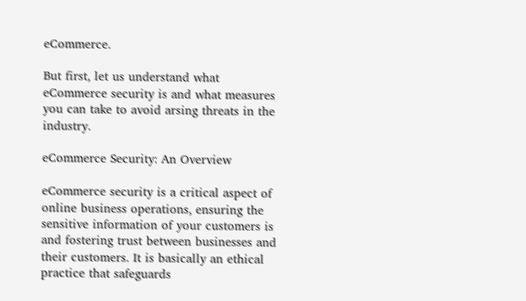eCommerce.

But first, let us understand what eCommerce security is and what measures you can take to avoid arsing threats in the industry.

eCommerce Security: An Overview

eCommerce security is a critical aspect of online business operations, ensuring the sensitive information of your customers is and fostering trust between businesses and their customers. It is basically an ethical practice that safeguards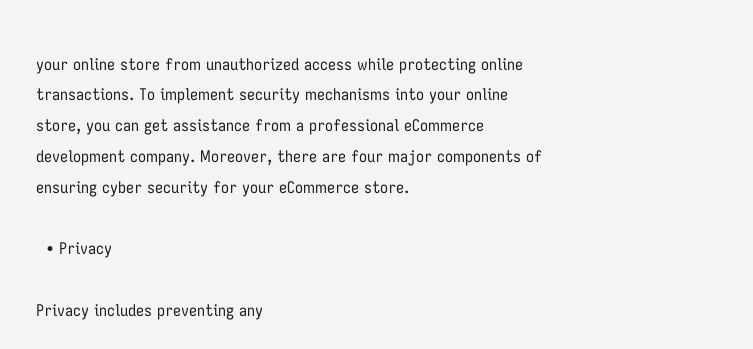your online store from unauthorized access while protecting online transactions. To implement security mechanisms into your online store, you can get assistance from a professional eCommerce development company. Moreover, there are four major components of ensuring cyber security for your eCommerce store.

  • Privacy

Privacy includes preventing any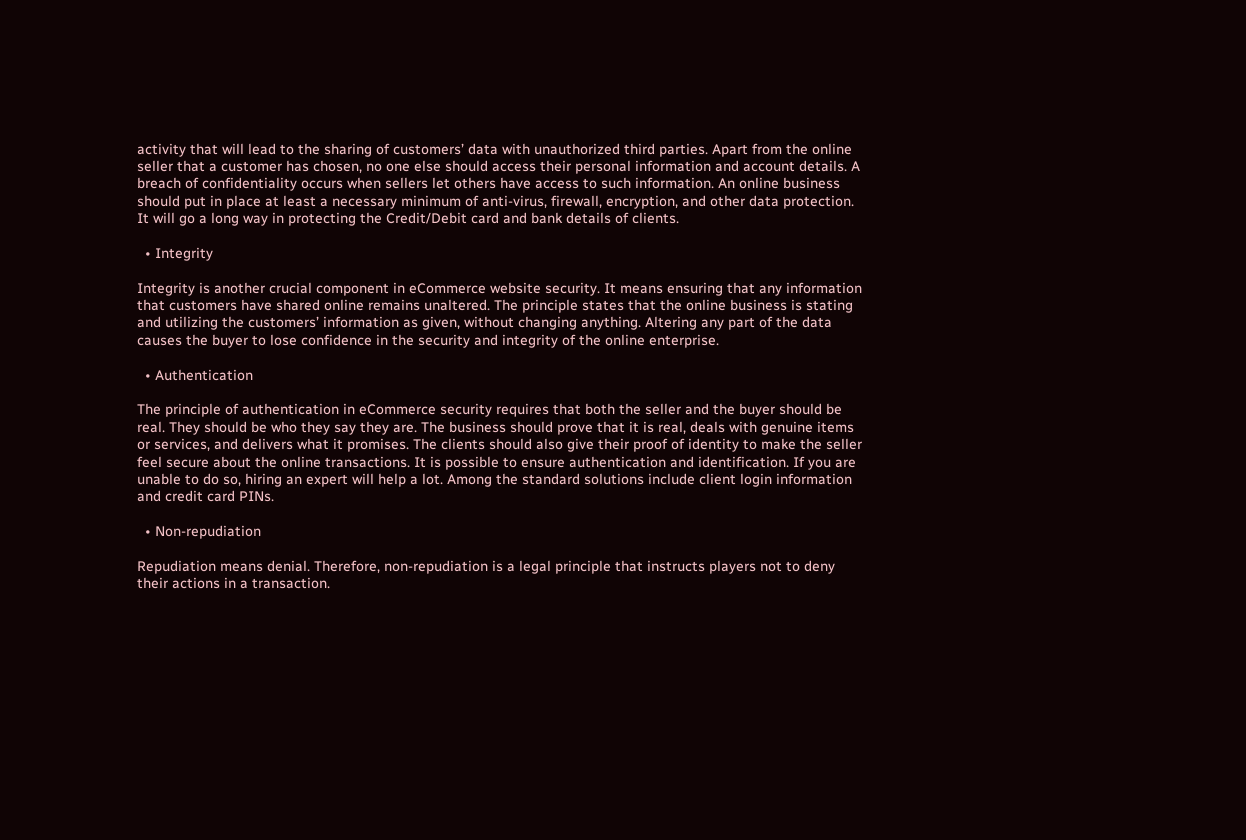activity that will lead to the sharing of customers’ data with unauthorized third parties. Apart from the online seller that a customer has chosen, no one else should access their personal information and account details. A breach of confidentiality occurs when sellers let others have access to such information. An online business should put in place at least a necessary minimum of anti-virus, firewall, encryption, and other data protection. It will go a long way in protecting the Credit/Debit card and bank details of clients.

  • Integrity

Integrity is another crucial component in eCommerce website security. It means ensuring that any information that customers have shared online remains unaltered. The principle states that the online business is stating and utilizing the customers’ information as given, without changing anything. Altering any part of the data causes the buyer to lose confidence in the security and integrity of the online enterprise.

  • Authentication

The principle of authentication in eCommerce security requires that both the seller and the buyer should be real. They should be who they say they are. The business should prove that it is real, deals with genuine items or services, and delivers what it promises. The clients should also give their proof of identity to make the seller feel secure about the online transactions. It is possible to ensure authentication and identification. If you are unable to do so, hiring an expert will help a lot. Among the standard solutions include client login information and credit card PINs.

  • Non-repudiation

Repudiation means denial. Therefore, non-repudiation is a legal principle that instructs players not to deny their actions in a transaction.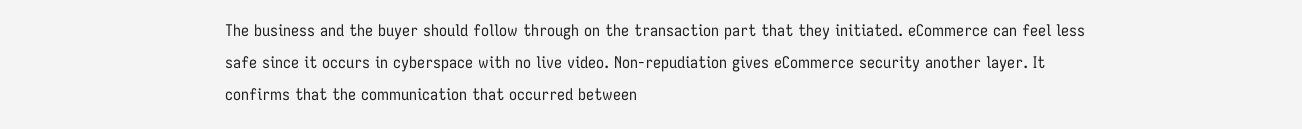The business and the buyer should follow through on the transaction part that they initiated. eCommerce can feel less safe since it occurs in cyberspace with no live video. Non-repudiation gives eCommerce security another layer. It confirms that the communication that occurred between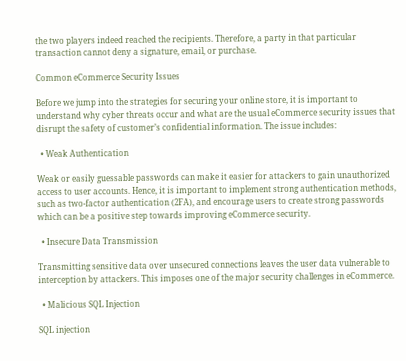the two players indeed reached the recipients. Therefore, a party in that particular transaction cannot deny a signature, email, or purchase.

Common eCommerce Security Issues

Before we jump into the strategies for securing your online store, it is important to understand why cyber threats occur and what are the usual eCommerce security issues that disrupt the safety of customer’s confidential information. The issue includes:

  • Weak Authentication

Weak or easily guessable passwords can make it easier for attackers to gain unauthorized access to user accounts. Hence, it is important to implement strong authentication methods, such as two-factor authentication (2FA), and encourage users to create strong passwords which can be a positive step towards improving eCommerce security.

  • Insecure Data Transmission

Transmitting sensitive data over unsecured connections leaves the user data vulnerable to interception by attackers. This imposes one of the major security challenges in eCommerce.

  • Malicious SQL Injection

SQL injection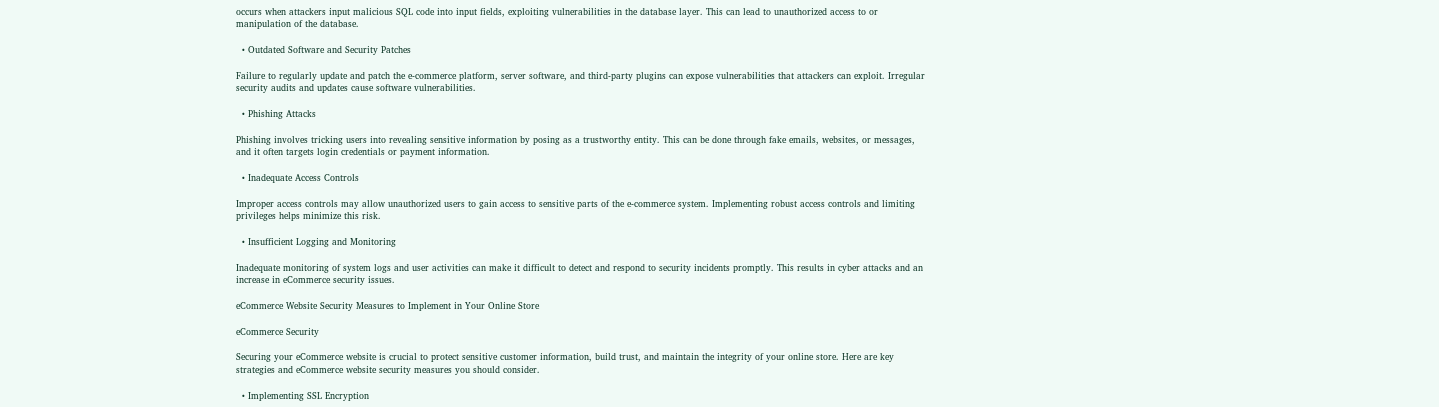occurs when attackers input malicious SQL code into input fields, exploiting vulnerabilities in the database layer. This can lead to unauthorized access to or manipulation of the database.

  • Outdated Software and Security Patches

Failure to regularly update and patch the e-commerce platform, server software, and third-party plugins can expose vulnerabilities that attackers can exploit. Irregular security audits and updates cause software vulnerabilities.

  • Phishing Attacks

Phishing involves tricking users into revealing sensitive information by posing as a trustworthy entity. This can be done through fake emails, websites, or messages, and it often targets login credentials or payment information.

  • Inadequate Access Controls

Improper access controls may allow unauthorized users to gain access to sensitive parts of the e-commerce system. Implementing robust access controls and limiting privileges helps minimize this risk.

  • Insufficient Logging and Monitoring

Inadequate monitoring of system logs and user activities can make it difficult to detect and respond to security incidents promptly. This results in cyber attacks and an increase in eCommerce security issues.

eCommerce Website Security Measures to Implement in Your Online Store

eCommerce Security

Securing your eCommerce website is crucial to protect sensitive customer information, build trust, and maintain the integrity of your online store. Here are key strategies and eCommerce website security measures you should consider.

  • Implementing SSL Encryption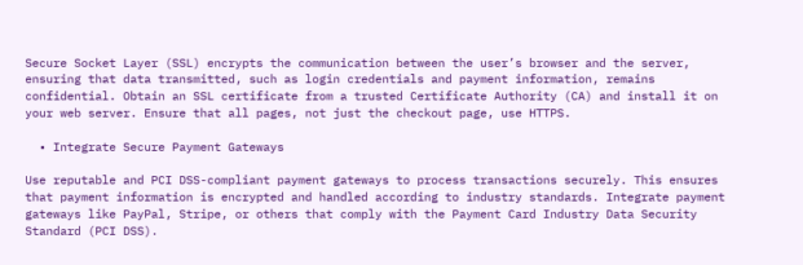Secure Socket Layer (SSL) encrypts the communication between the user’s browser and the server, ensuring that data transmitted, such as login credentials and payment information, remains confidential. Obtain an SSL certificate from a trusted Certificate Authority (CA) and install it on your web server. Ensure that all pages, not just the checkout page, use HTTPS.

  • Integrate Secure Payment Gateways

Use reputable and PCI DSS-compliant payment gateways to process transactions securely. This ensures that payment information is encrypted and handled according to industry standards. Integrate payment gateways like PayPal, Stripe, or others that comply with the Payment Card Industry Data Security Standard (PCI DSS).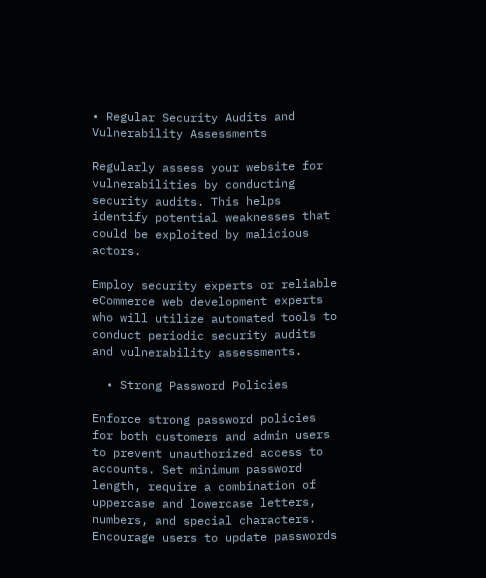• Regular Security Audits and Vulnerability Assessments

Regularly assess your website for vulnerabilities by conducting security audits. This helps identify potential weaknesses that could be exploited by malicious actors.

Employ security experts or reliable eCommerce web development experts who will utilize automated tools to conduct periodic security audits and vulnerability assessments.

  • Strong Password Policies

Enforce strong password policies for both customers and admin users to prevent unauthorized access to accounts. Set minimum password length, require a combination of uppercase and lowercase letters, numbers, and special characters. Encourage users to update passwords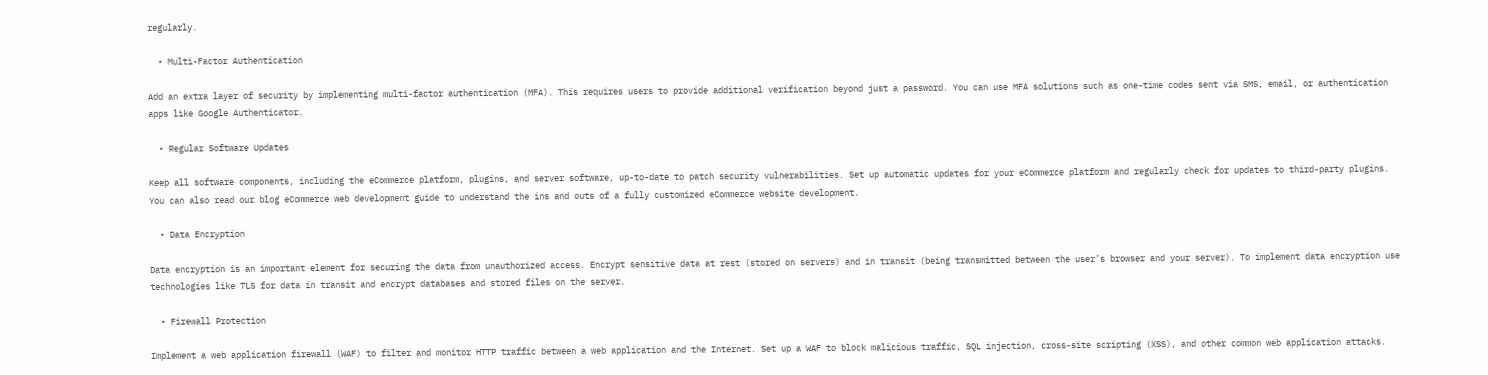regularly.

  • Multi-Factor Authentication

Add an extra layer of security by implementing multi-factor authentication (MFA). This requires users to provide additional verification beyond just a password. You can use MFA solutions such as one-time codes sent via SMS, email, or authentication apps like Google Authenticator.

  • Regular Software Updates

Keep all software components, including the eCommerce platform, plugins, and server software, up-to-date to patch security vulnerabilities. Set up automatic updates for your eCommerce platform and regularly check for updates to third-party plugins. You can also read our blog eCommerce web development guide to understand the ins and outs of a fully customized eCommerce website development.

  • Data Encryption

Data encryption is an important element for securing the data from unauthorized access. Encrypt sensitive data at rest (stored on servers) and in transit (being transmitted between the user’s browser and your server). To implement data encryption use technologies like TLS for data in transit and encrypt databases and stored files on the server.

  • Firewall Protection

Implement a web application firewall (WAF) to filter and monitor HTTP traffic between a web application and the Internet. Set up a WAF to block malicious traffic, SQL injection, cross-site scripting (XSS), and other common web application attacks.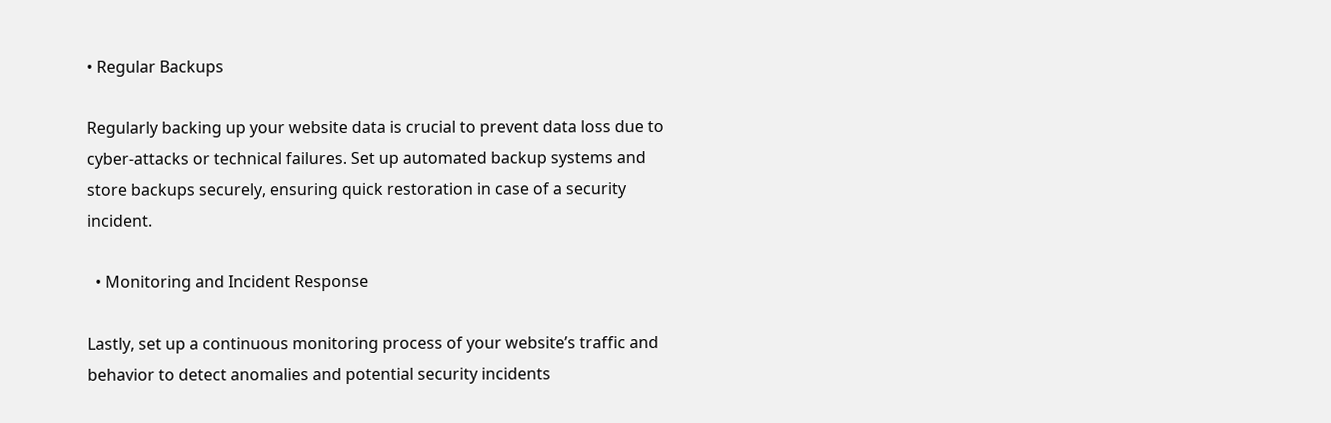• Regular Backups

Regularly backing up your website data is crucial to prevent data loss due to cyber-attacks or technical failures. Set up automated backup systems and store backups securely, ensuring quick restoration in case of a security incident.

  • Monitoring and Incident Response

Lastly, set up a continuous monitoring process of your website’s traffic and behavior to detect anomalies and potential security incidents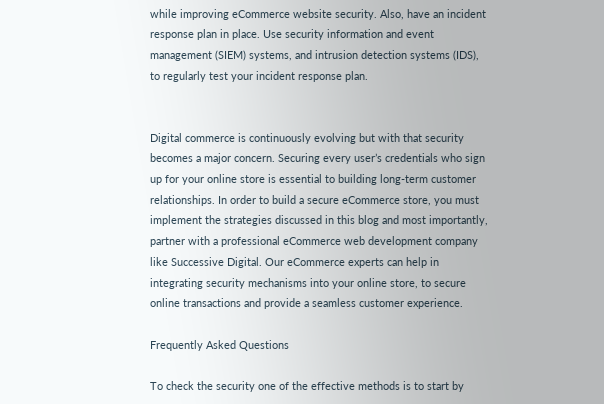while improving eCommerce website security. Also, have an incident response plan in place. Use security information and event management (SIEM) systems, and intrusion detection systems (IDS), to regularly test your incident response plan.


Digital commerce is continuously evolving but with that security becomes a major concern. Securing every user’s credentials who sign up for your online store is essential to building long-term customer relationships. In order to build a secure eCommerce store, you must implement the strategies discussed in this blog and most importantly, partner with a professional eCommerce web development company like Successive Digital. Our eCommerce experts can help in integrating security mechanisms into your online store, to secure online transactions and provide a seamless customer experience.

Frequently Asked Questions

To check the security one of the effective methods is to start by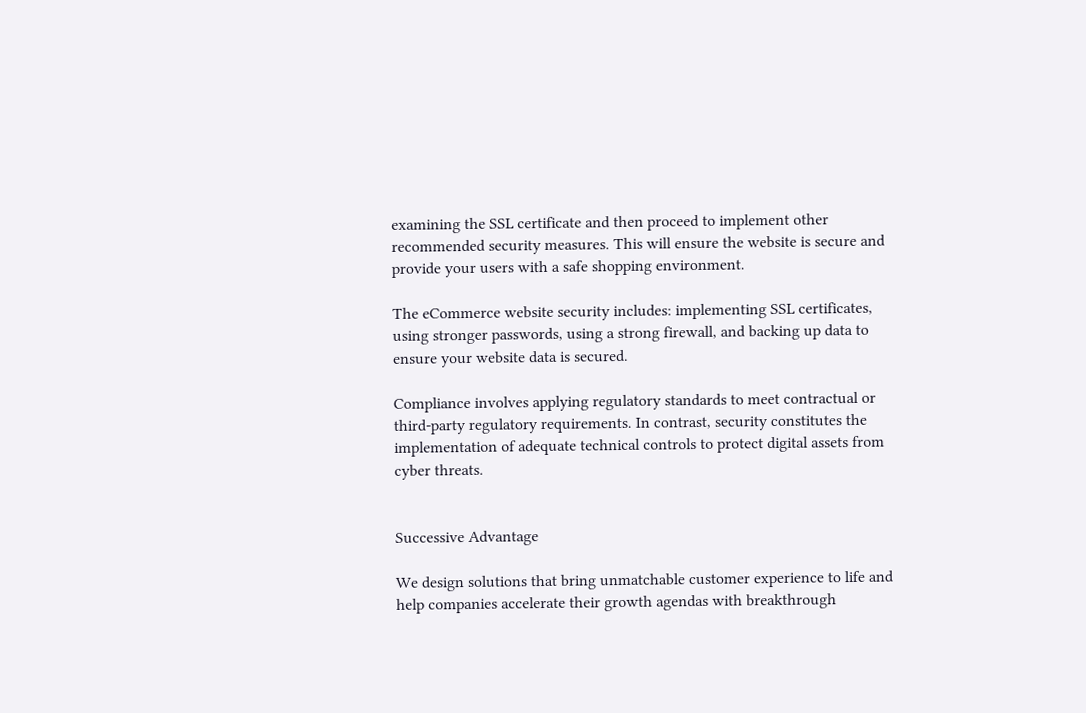examining the SSL certificate and then proceed to implement other recommended security measures. This will ensure the website is secure and provide your users with a safe shopping environment.

The eCommerce website security includes: implementing SSL certificates, using stronger passwords, using a strong firewall, and backing up data to ensure your website data is secured.

Compliance involves applying regulatory standards to meet contractual or third-party regulatory requirements. In contrast, security constitutes the implementation of adequate technical controls to protect digital assets from cyber threats.


Successive Advantage

We design solutions that bring unmatchable customer experience to life and help companies accelerate their growth agendas with breakthrough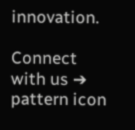innovation.

Connect with us ➔
pattern icon